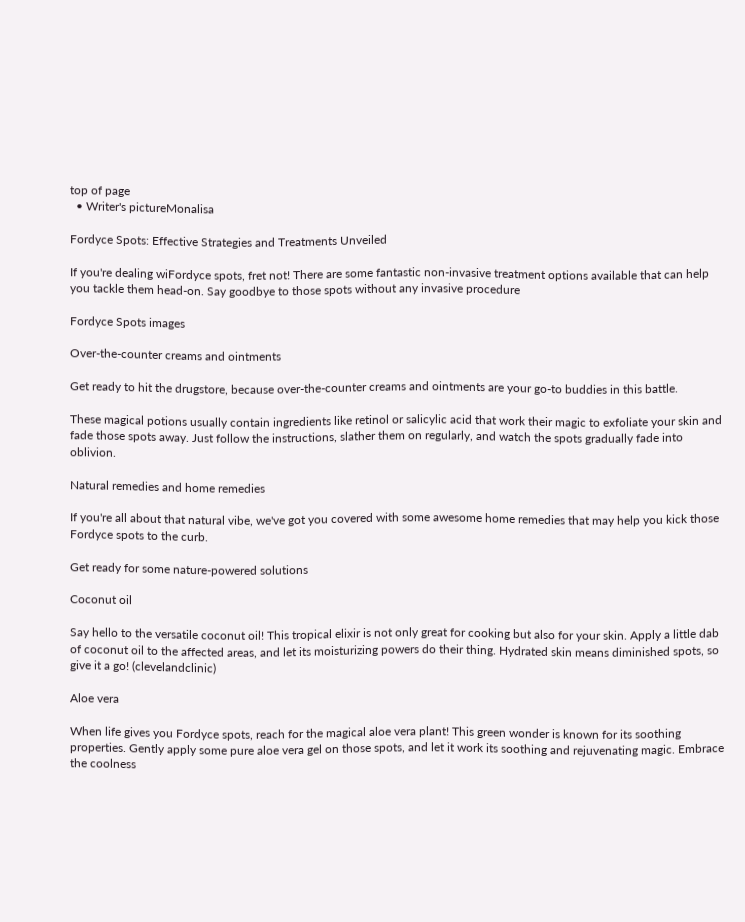top of page
  • Writer's pictureMonalisa

Fordyce Spots: Effective Strategies and Treatments Unveiled

If you're dealing wiFordyce spots, fret not! There are some fantastic non-invasive treatment options available that can help you tackle them head-on. Say goodbye to those spots without any invasive procedure

Fordyce Spots images

Over-the-counter creams and ointments

Get ready to hit the drugstore, because over-the-counter creams and ointments are your go-to buddies in this battle.

These magical potions usually contain ingredients like retinol or salicylic acid that work their magic to exfoliate your skin and fade those spots away. Just follow the instructions, slather them on regularly, and watch the spots gradually fade into oblivion.

Natural remedies and home remedies

If you're all about that natural vibe, we've got you covered with some awesome home remedies that may help you kick those Fordyce spots to the curb.

Get ready for some nature-powered solutions

Coconut oil

Say hello to the versatile coconut oil! This tropical elixir is not only great for cooking but also for your skin. Apply a little dab of coconut oil to the affected areas, and let its moisturizing powers do their thing. Hydrated skin means diminished spots, so give it a go! (clevelandclinic)

Aloe vera

When life gives you Fordyce spots, reach for the magical aloe vera plant! This green wonder is known for its soothing properties. Gently apply some pure aloe vera gel on those spots, and let it work its soothing and rejuvenating magic. Embrace the coolness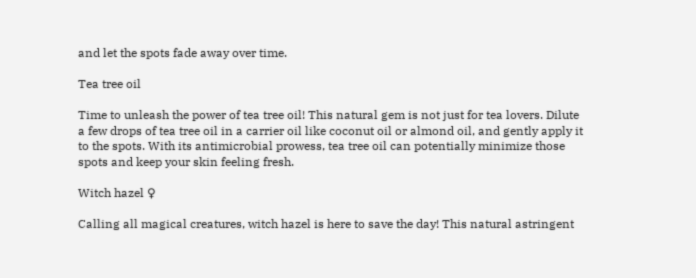and let the spots fade away over time.

Tea tree oil

Time to unleash the power of tea tree oil! This natural gem is not just for tea lovers. Dilute a few drops of tea tree oil in a carrier oil like coconut oil or almond oil, and gently apply it to the spots. With its antimicrobial prowess, tea tree oil can potentially minimize those spots and keep your skin feeling fresh.

Witch hazel ♀

Calling all magical creatures, witch hazel is here to save the day! This natural astringent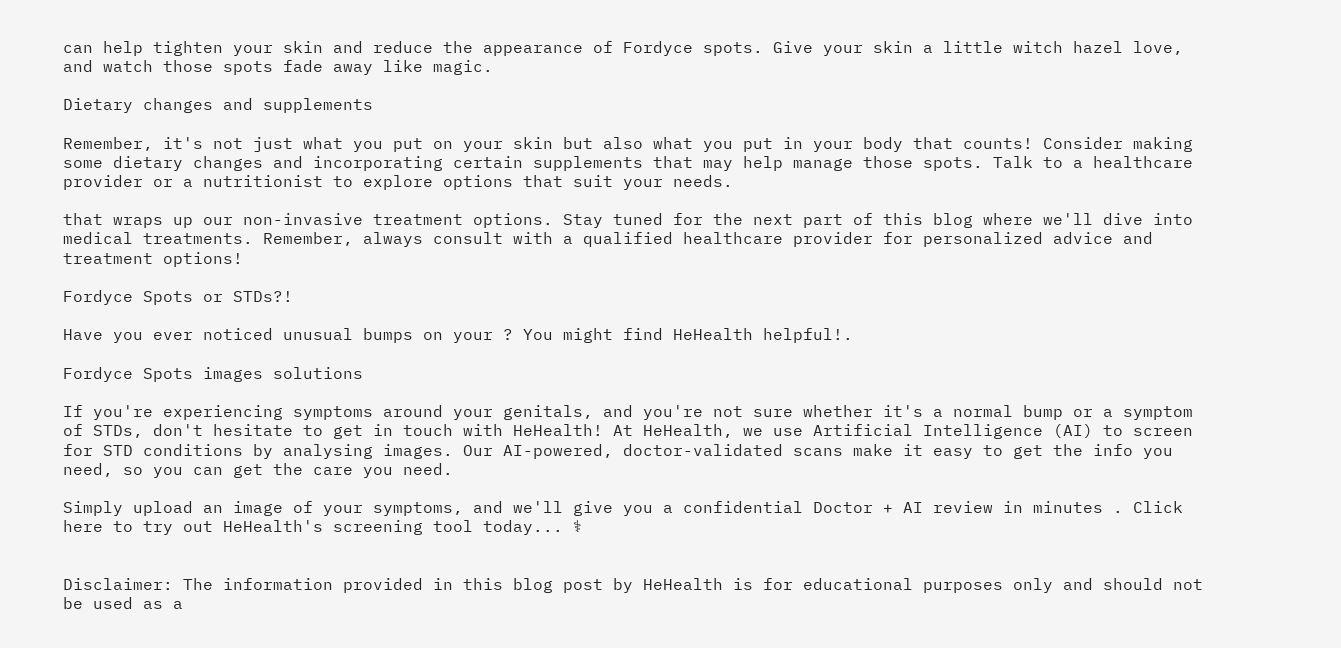can help tighten your skin and reduce the appearance of Fordyce spots. Give your skin a little witch hazel love, and watch those spots fade away like magic.

Dietary changes and supplements

Remember, it's not just what you put on your skin but also what you put in your body that counts! Consider making some dietary changes and incorporating certain supplements that may help manage those spots. Talk to a healthcare provider or a nutritionist to explore options that suit your needs.

that wraps up our non-invasive treatment options. Stay tuned for the next part of this blog where we'll dive into medical treatments. Remember, always consult with a qualified healthcare provider for personalized advice and treatment options!

Fordyce Spots or STDs?!

Have you ever noticed unusual bumps on your ? You might find HeHealth helpful!.

Fordyce Spots images solutions

If you're experiencing symptoms around your genitals, and you're not sure whether it's a normal bump or a symptom of STDs, don't hesitate to get in touch with HeHealth! At HeHealth, we use Artificial Intelligence (AI) to screen for STD conditions by analysing images. Our AI-powered, doctor-validated scans make it easy to get the info you need, so you can get the care you need.

Simply upload an image of your symptoms, and we'll give you a confidential Doctor + AI review in minutes . Click here to try out HeHealth's screening tool today... ⚕


Disclaimer: The information provided in this blog post by HeHealth is for educational purposes only and should not be used as a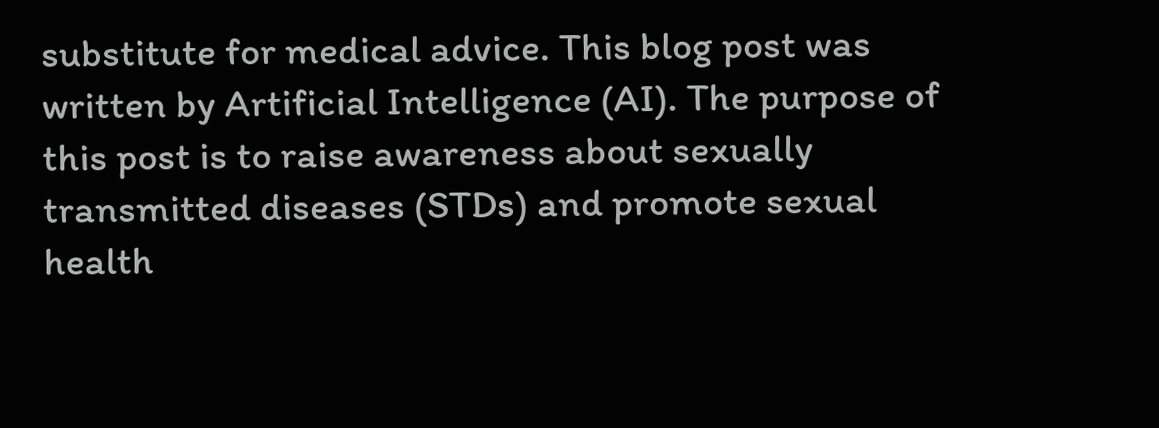substitute for medical advice. This blog post was written by Artificial Intelligence (AI). The purpose of this post is to raise awareness about sexually transmitted diseases (STDs) and promote sexual health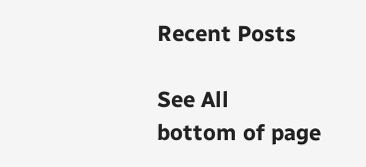Recent Posts

See All
bottom of page